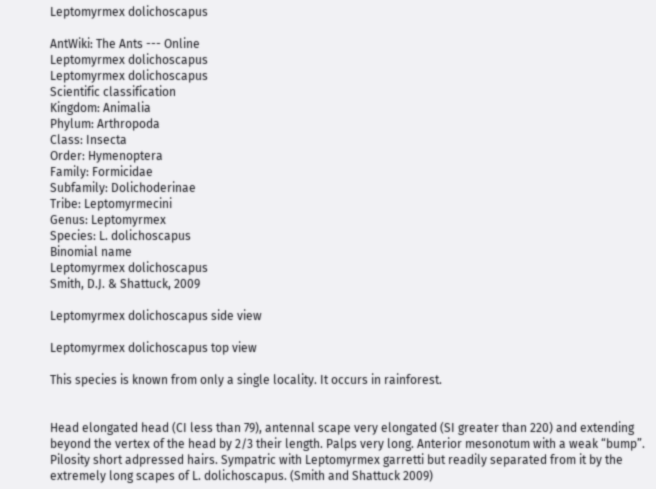Leptomyrmex dolichoscapus

AntWiki: The Ants --- Online
Leptomyrmex dolichoscapus
Leptomyrmex dolichoscapus
Scientific classification
Kingdom: Animalia
Phylum: Arthropoda
Class: Insecta
Order: Hymenoptera
Family: Formicidae
Subfamily: Dolichoderinae
Tribe: Leptomyrmecini
Genus: Leptomyrmex
Species: L. dolichoscapus
Binomial name
Leptomyrmex dolichoscapus
Smith, D.J. & Shattuck, 2009

Leptomyrmex dolichoscapus side view

Leptomyrmex dolichoscapus top view

This species is known from only a single locality. It occurs in rainforest.


Head elongated head (CI less than 79), antennal scape very elongated (SI greater than 220) and extending beyond the vertex of the head by 2/3 their length. Palps very long. Anterior mesonotum with a weak “bump”. Pilosity short adpressed hairs. Sympatric with Leptomyrmex garretti but readily separated from it by the extremely long scapes of L. dolichoscapus. (Smith and Shattuck 2009)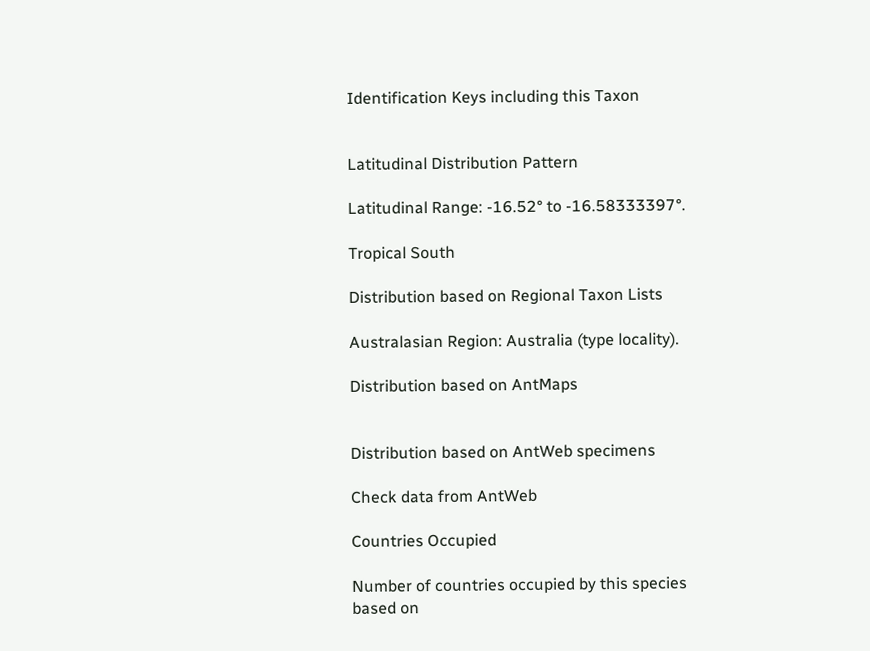Identification Keys including this Taxon


Latitudinal Distribution Pattern

Latitudinal Range: -16.52° to -16.58333397°.

Tropical South

Distribution based on Regional Taxon Lists

Australasian Region: Australia (type locality).

Distribution based on AntMaps


Distribution based on AntWeb specimens

Check data from AntWeb

Countries Occupied

Number of countries occupied by this species based on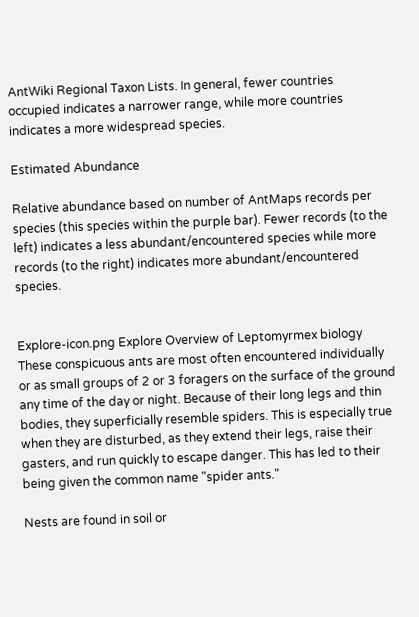AntWiki Regional Taxon Lists. In general, fewer countries occupied indicates a narrower range, while more countries indicates a more widespread species.

Estimated Abundance

Relative abundance based on number of AntMaps records per species (this species within the purple bar). Fewer records (to the left) indicates a less abundant/encountered species while more records (to the right) indicates more abundant/encountered species.


Explore-icon.png Explore Overview of Leptomyrmex biology
These conspicuous ants are most often encountered individually or as small groups of 2 or 3 foragers on the surface of the ground any time of the day or night. Because of their long legs and thin bodies, they superficially resemble spiders. This is especially true when they are disturbed, as they extend their legs, raise their gasters, and run quickly to escape danger. This has led to their being given the common name "spider ants."

Nests are found in soil or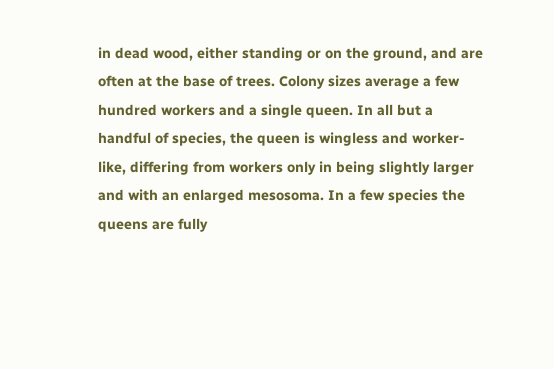in dead wood, either standing or on the ground, and are often at the base of trees. Colony sizes average a few hundred workers and a single queen. In all but a handful of species, the queen is wingless and worker-like, differing from workers only in being slightly larger and with an enlarged mesosoma. In a few species the queens are fully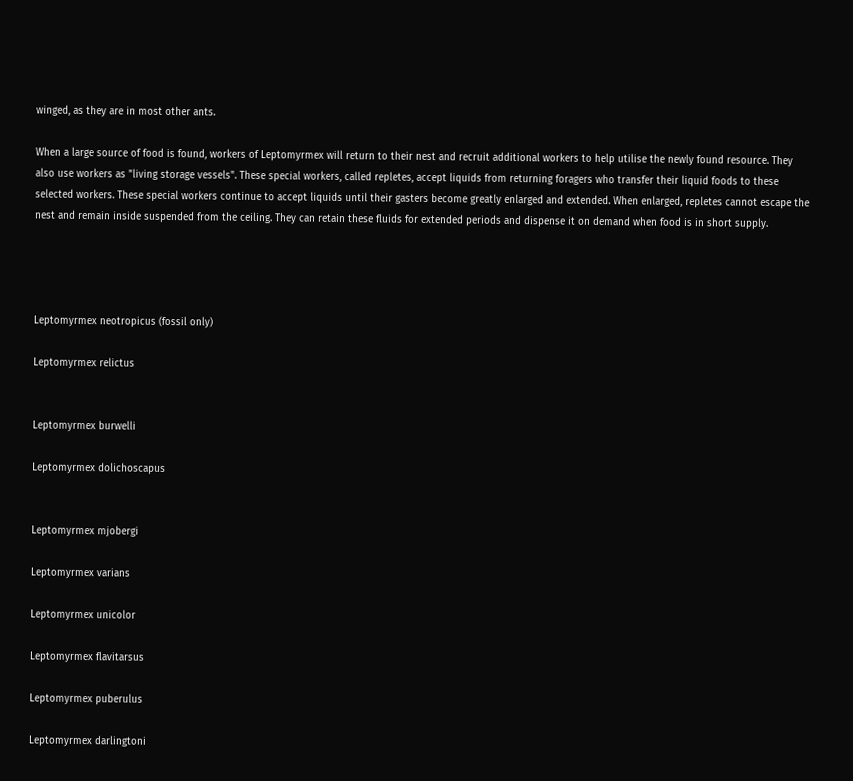winged, as they are in most other ants.

When a large source of food is found, workers of Leptomyrmex will return to their nest and recruit additional workers to help utilise the newly found resource. They also use workers as "living storage vessels". These special workers, called repletes, accept liquids from returning foragers who transfer their liquid foods to these selected workers. These special workers continue to accept liquids until their gasters become greatly enlarged and extended. When enlarged, repletes cannot escape the nest and remain inside suspended from the ceiling. They can retain these fluids for extended periods and dispense it on demand when food is in short supply.




Leptomyrmex neotropicus (fossil only)

Leptomyrmex relictus


Leptomyrmex burwelli

Leptomyrmex dolichoscapus


Leptomyrmex mjobergi

Leptomyrmex varians

Leptomyrmex unicolor

Leptomyrmex flavitarsus

Leptomyrmex puberulus

Leptomyrmex darlingtoni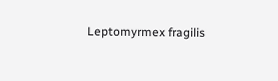Leptomyrmex fragilis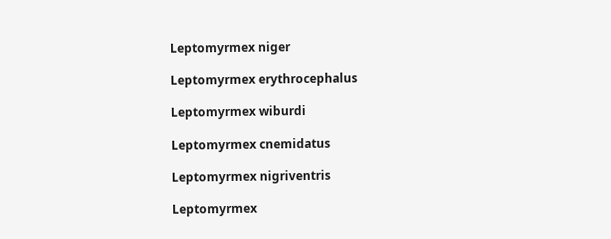Leptomyrmex niger

Leptomyrmex erythrocephalus

Leptomyrmex wiburdi

Leptomyrmex cnemidatus

Leptomyrmex nigriventris

Leptomyrmex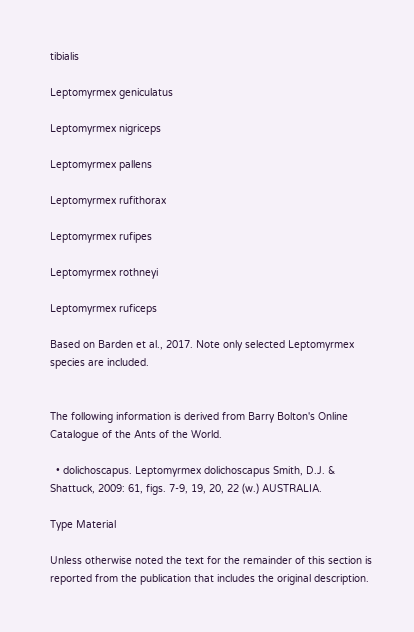tibialis

Leptomyrmex geniculatus

Leptomyrmex nigriceps

Leptomyrmex pallens

Leptomyrmex rufithorax

Leptomyrmex rufipes

Leptomyrmex rothneyi

Leptomyrmex ruficeps

Based on Barden et al., 2017. Note only selected Leptomyrmex species are included.


The following information is derived from Barry Bolton's Online Catalogue of the Ants of the World.

  • dolichoscapus. Leptomyrmex dolichoscapus Smith, D.J. & Shattuck, 2009: 61, figs. 7-9, 19, 20, 22 (w.) AUSTRALIA.

Type Material

Unless otherwise noted the text for the remainder of this section is reported from the publication that includes the original description.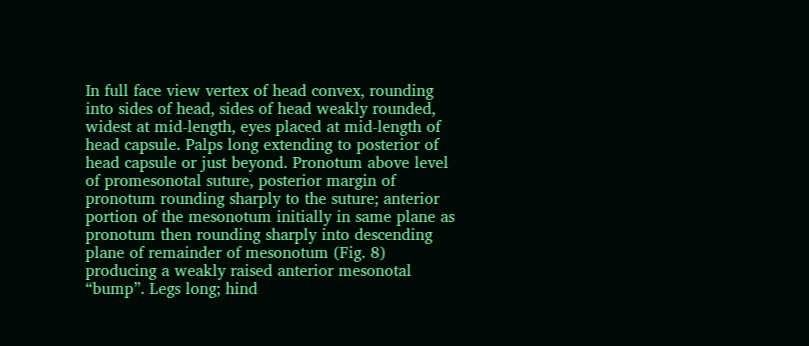In full face view vertex of head convex, rounding into sides of head, sides of head weakly rounded, widest at mid-length, eyes placed at mid-length of head capsule. Palps long extending to posterior of head capsule or just beyond. Pronotum above level of promesonotal suture, posterior margin of pronotum rounding sharply to the suture; anterior portion of the mesonotum initially in same plane as pronotum then rounding sharply into descending plane of remainder of mesonotum (Fig. 8) producing a weakly raised anterior mesonotal “bump”. Legs long; hind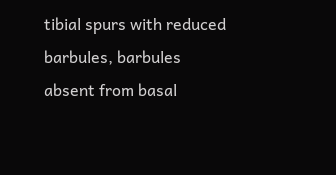tibial spurs with reduced barbules, barbules absent from basal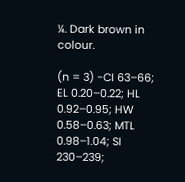¼. Dark brown in colour.

(n = 3) -CI 63–66; EL 0.20–0.22; HL 0.92–0.95; HW 0.58–0.63; MTL 0.98–1.04; SI 230–239;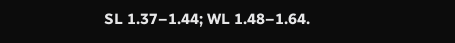SL 1.37–1.44; WL 1.48–1.64.